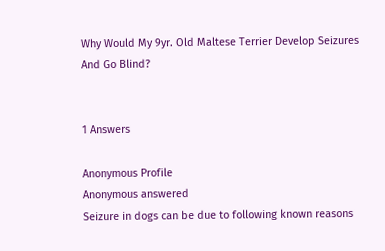Why Would My 9yr. Old Maltese Terrier Develop Seizures And Go Blind?


1 Answers

Anonymous Profile
Anonymous answered
Seizure in dogs can be due to following known reasons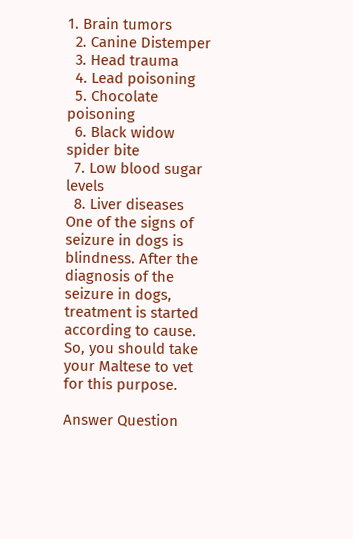1. Brain tumors
  2. Canine Distemper
  3. Head trauma
  4. Lead poisoning
  5. Chocolate poisoning
  6. Black widow spider bite
  7. Low blood sugar levels
  8. Liver diseases
One of the signs of seizure in dogs is blindness. After the diagnosis of the seizure in dogs, treatment is started according to cause. So, you should take your Maltese to vet for this purpose.

Answer Question